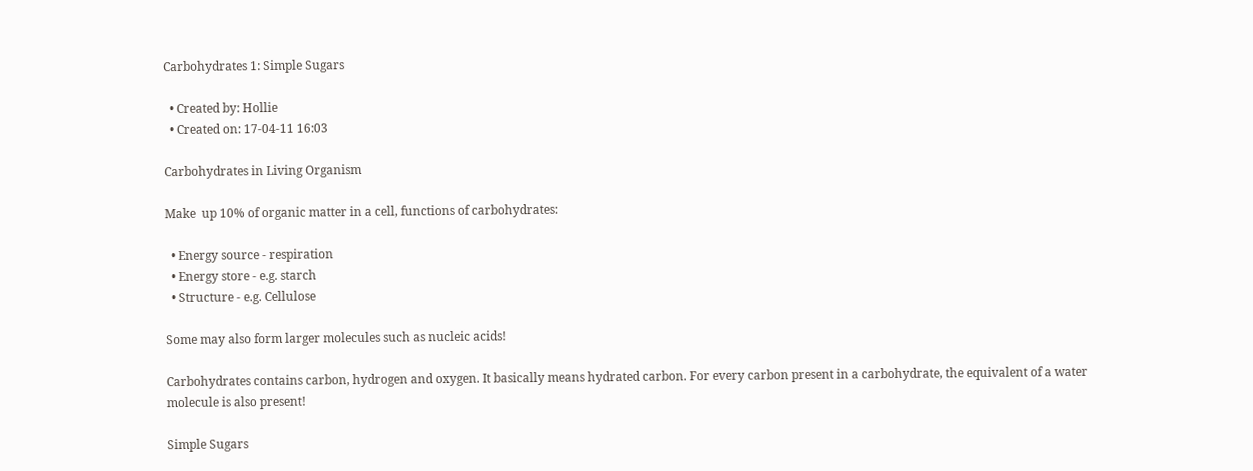Carbohydrates 1: Simple Sugars

  • Created by: Hollie
  • Created on: 17-04-11 16:03

Carbohydrates in Living Organism

Make  up 10% of organic matter in a cell, functions of carbohydrates:

  • Energy source - respiration
  • Energy store - e.g. starch
  • Structure - e.g. Cellulose

Some may also form larger molecules such as nucleic acids!

Carbohydrates contains carbon, hydrogen and oxygen. It basically means hydrated carbon. For every carbon present in a carbohydrate, the equivalent of a water molecule is also present!

Simple Sugars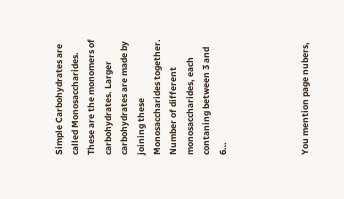Simple Carbohydrates are called Monosaccharides. These are the monomers of carbohydrates. Larger carbohydrates are made by joining these Monosaccharides together. Number of different monosaccharides, each contaning between 3 and 6…




You mention page nubers,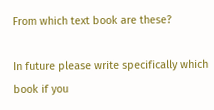From which text book are these?

In future please write specifically which book if you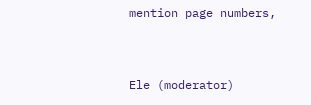mention page numbers,


Ele (moderator)